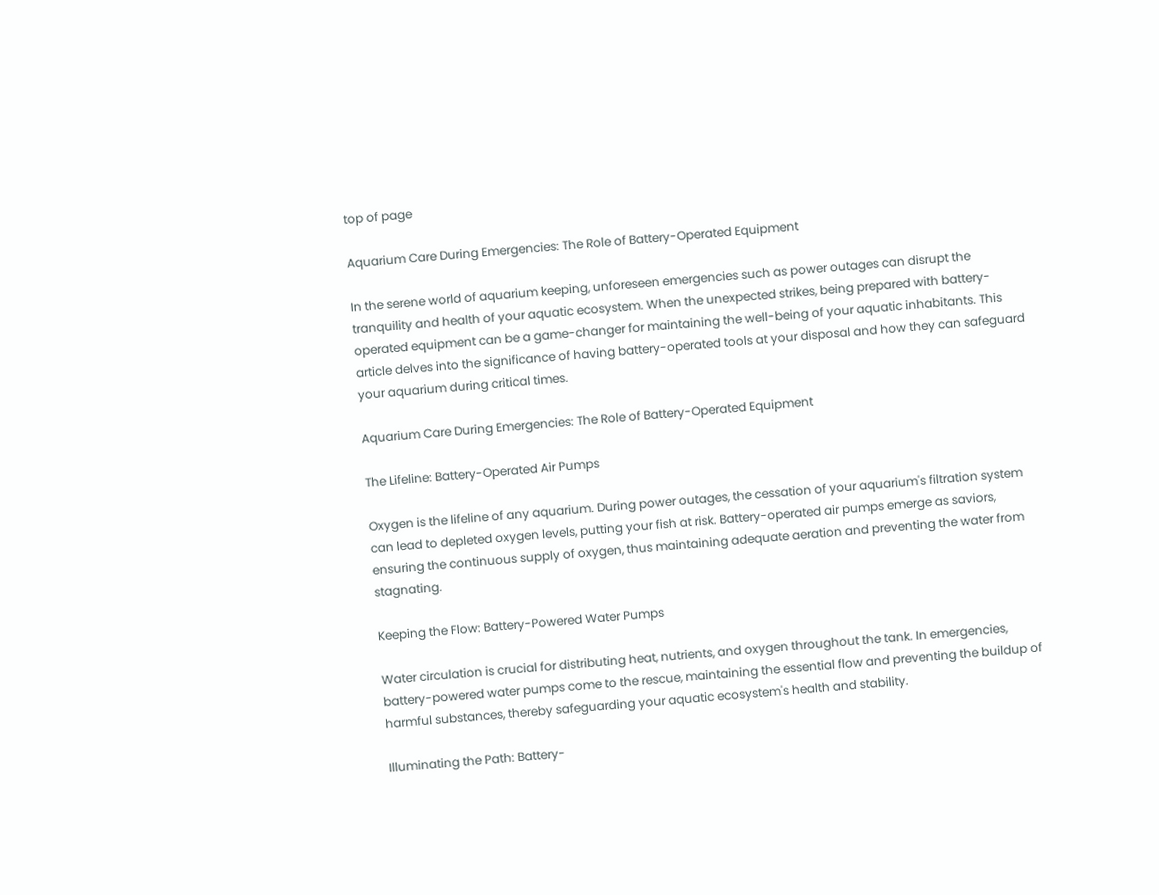top of page

Aquarium Care During Emergencies: The Role of Battery-Operated Equipment

In the serene world of aquarium keeping, unforeseen emergencies such as power outages can disrupt the tranquility and health of your aquatic ecosystem. When the unexpected strikes, being prepared with battery-operated equipment can be a game-changer for maintaining the well-being of your aquatic inhabitants. This article delves into the significance of having battery-operated tools at your disposal and how they can safeguard your aquarium during critical times.

Aquarium Care During Emergencies: The Role of Battery-Operated Equipment

The Lifeline: Battery-Operated Air Pumps

Oxygen is the lifeline of any aquarium. During power outages, the cessation of your aquarium's filtration system can lead to depleted oxygen levels, putting your fish at risk. Battery-operated air pumps emerge as saviors, ensuring the continuous supply of oxygen, thus maintaining adequate aeration and preventing the water from stagnating.

Keeping the Flow: Battery-Powered Water Pumps

Water circulation is crucial for distributing heat, nutrients, and oxygen throughout the tank. In emergencies, battery-powered water pumps come to the rescue, maintaining the essential flow and preventing the buildup of harmful substances, thereby safeguarding your aquatic ecosystem's health and stability.

Illuminating the Path: Battery-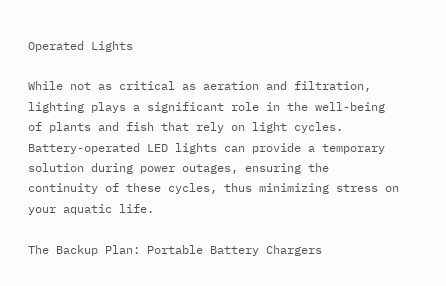Operated Lights

While not as critical as aeration and filtration, lighting plays a significant role in the well-being of plants and fish that rely on light cycles. Battery-operated LED lights can provide a temporary solution during power outages, ensuring the continuity of these cycles, thus minimizing stress on your aquatic life.

The Backup Plan: Portable Battery Chargers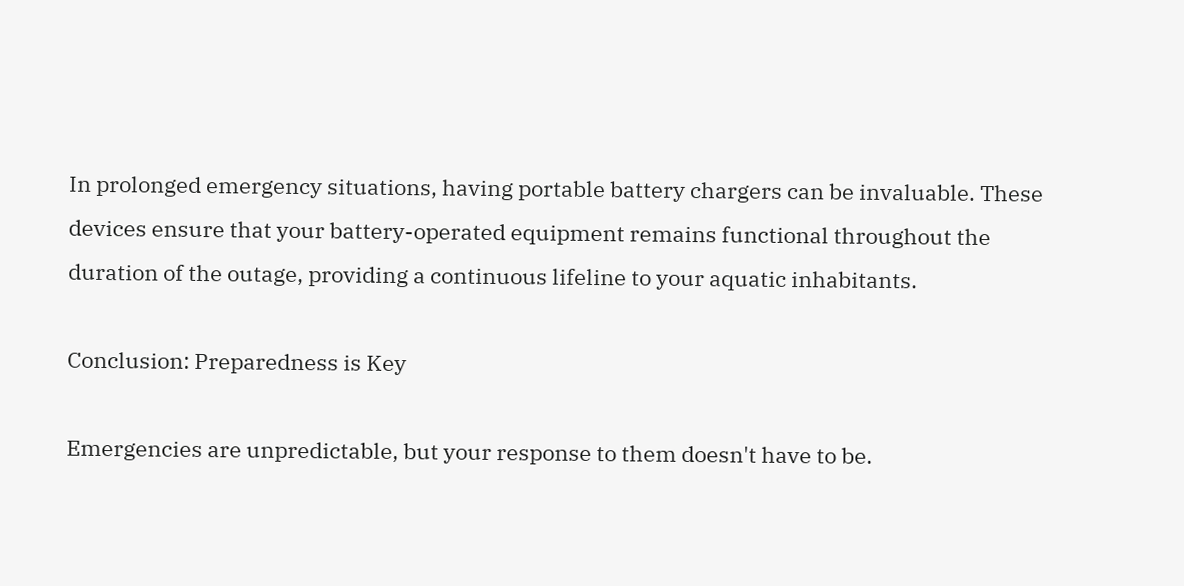In prolonged emergency situations, having portable battery chargers can be invaluable. These devices ensure that your battery-operated equipment remains functional throughout the duration of the outage, providing a continuous lifeline to your aquatic inhabitants.

Conclusion: Preparedness is Key

Emergencies are unpredictable, but your response to them doesn't have to be.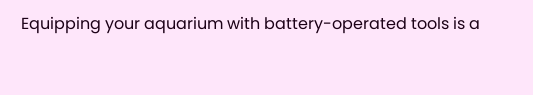Equipping your aquarium with battery-operated tools is a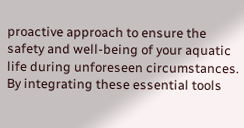proactive approach to ensure the safety and well-being of your aquatic life during unforeseen circumstances. By integrating these essential tools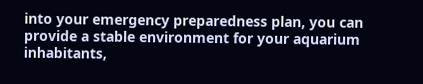into your emergency preparedness plan, you can provide a stable environment for your aquarium inhabitants,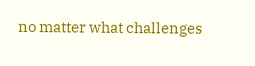no matter what challenges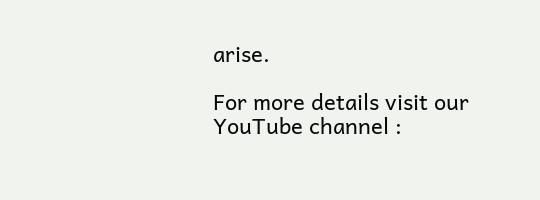arise.

For more details visit our YouTube channel :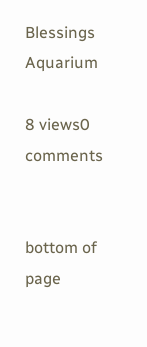Blessings Aquarium

8 views0 comments


bottom of page